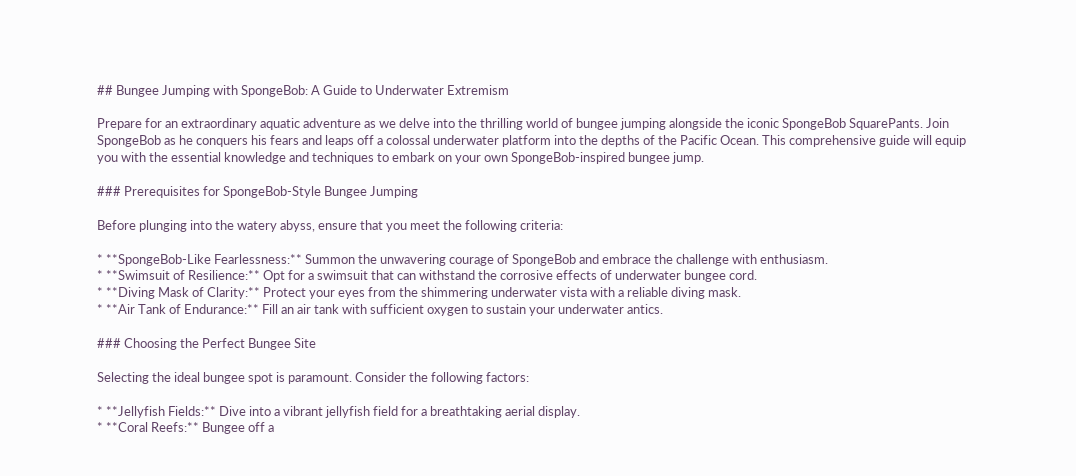## Bungee Jumping with SpongeBob: A Guide to Underwater Extremism

Prepare for an extraordinary aquatic adventure as we delve into the thrilling world of bungee jumping alongside the iconic SpongeBob SquarePants. Join SpongeBob as he conquers his fears and leaps off a colossal underwater platform into the depths of the Pacific Ocean. This comprehensive guide will equip you with the essential knowledge and techniques to embark on your own SpongeBob-inspired bungee jump.

### Prerequisites for SpongeBob-Style Bungee Jumping

Before plunging into the watery abyss, ensure that you meet the following criteria:

* **SpongeBob-Like Fearlessness:** Summon the unwavering courage of SpongeBob and embrace the challenge with enthusiasm.
* **Swimsuit of Resilience:** Opt for a swimsuit that can withstand the corrosive effects of underwater bungee cord.
* **Diving Mask of Clarity:** Protect your eyes from the shimmering underwater vista with a reliable diving mask.
* **Air Tank of Endurance:** Fill an air tank with sufficient oxygen to sustain your underwater antics.

### Choosing the Perfect Bungee Site

Selecting the ideal bungee spot is paramount. Consider the following factors:

* **Jellyfish Fields:** Dive into a vibrant jellyfish field for a breathtaking aerial display.
* **Coral Reefs:** Bungee off a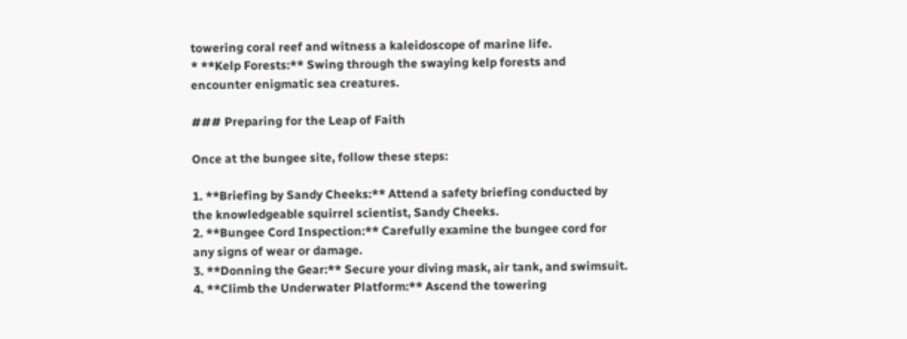towering coral reef and witness a kaleidoscope of marine life.
* **Kelp Forests:** Swing through the swaying kelp forests and encounter enigmatic sea creatures.

### Preparing for the Leap of Faith

Once at the bungee site, follow these steps:

1. **Briefing by Sandy Cheeks:** Attend a safety briefing conducted by the knowledgeable squirrel scientist, Sandy Cheeks.
2. **Bungee Cord Inspection:** Carefully examine the bungee cord for any signs of wear or damage.
3. **Donning the Gear:** Secure your diving mask, air tank, and swimsuit.
4. **Climb the Underwater Platform:** Ascend the towering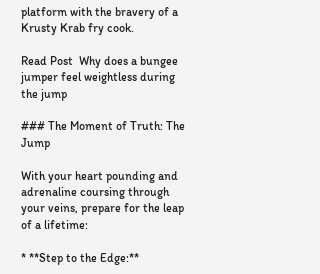platform with the bravery of a Krusty Krab fry cook.

Read Post  Why does a bungee jumper feel weightless during the jump

### The Moment of Truth: The Jump

With your heart pounding and adrenaline coursing through your veins, prepare for the leap of a lifetime:

* **Step to the Edge:**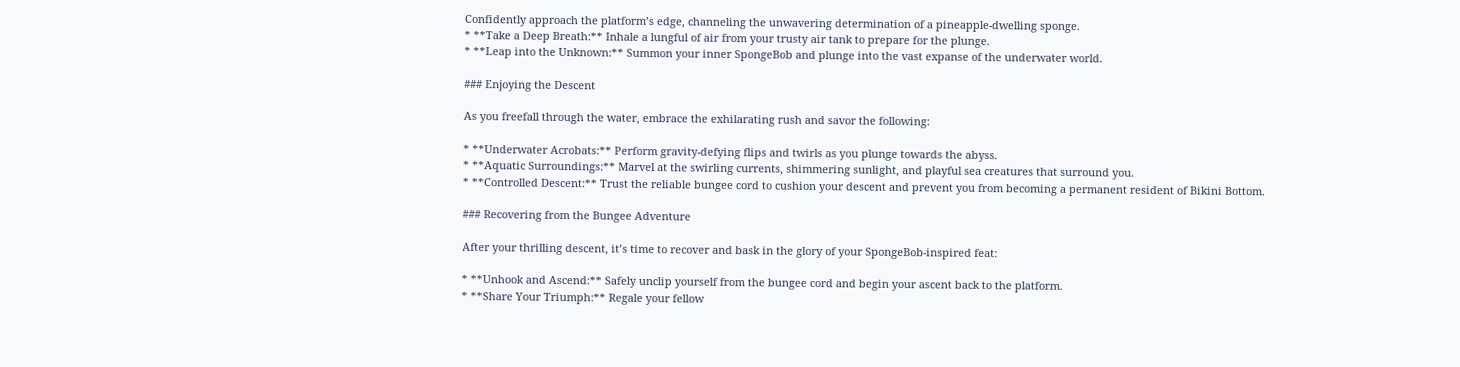Confidently approach the platform’s edge, channeling the unwavering determination of a pineapple-dwelling sponge.
* **Take a Deep Breath:** Inhale a lungful of air from your trusty air tank to prepare for the plunge.
* **Leap into the Unknown:** Summon your inner SpongeBob and plunge into the vast expanse of the underwater world.

### Enjoying the Descent

As you freefall through the water, embrace the exhilarating rush and savor the following:

* **Underwater Acrobats:** Perform gravity-defying flips and twirls as you plunge towards the abyss.
* **Aquatic Surroundings:** Marvel at the swirling currents, shimmering sunlight, and playful sea creatures that surround you.
* **Controlled Descent:** Trust the reliable bungee cord to cushion your descent and prevent you from becoming a permanent resident of Bikini Bottom.

### Recovering from the Bungee Adventure

After your thrilling descent, it’s time to recover and bask in the glory of your SpongeBob-inspired feat:

* **Unhook and Ascend:** Safely unclip yourself from the bungee cord and begin your ascent back to the platform.
* **Share Your Triumph:** Regale your fellow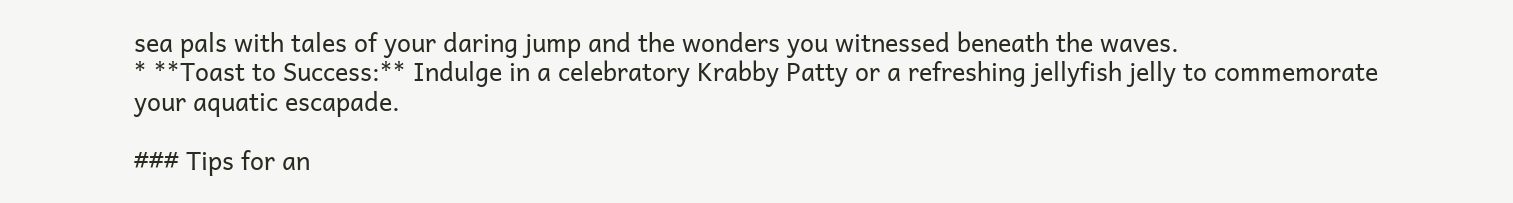sea pals with tales of your daring jump and the wonders you witnessed beneath the waves.
* **Toast to Success:** Indulge in a celebratory Krabby Patty or a refreshing jellyfish jelly to commemorate your aquatic escapade.

### Tips for an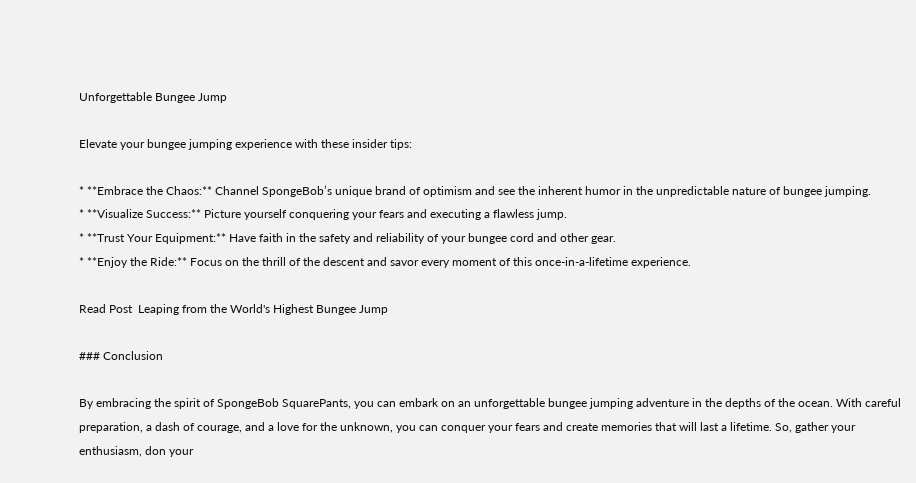Unforgettable Bungee Jump

Elevate your bungee jumping experience with these insider tips:

* **Embrace the Chaos:** Channel SpongeBob’s unique brand of optimism and see the inherent humor in the unpredictable nature of bungee jumping.
* **Visualize Success:** Picture yourself conquering your fears and executing a flawless jump.
* **Trust Your Equipment:** Have faith in the safety and reliability of your bungee cord and other gear.
* **Enjoy the Ride:** Focus on the thrill of the descent and savor every moment of this once-in-a-lifetime experience.

Read Post  Leaping from the World's Highest Bungee Jump

### Conclusion

By embracing the spirit of SpongeBob SquarePants, you can embark on an unforgettable bungee jumping adventure in the depths of the ocean. With careful preparation, a dash of courage, and a love for the unknown, you can conquer your fears and create memories that will last a lifetime. So, gather your enthusiasm, don your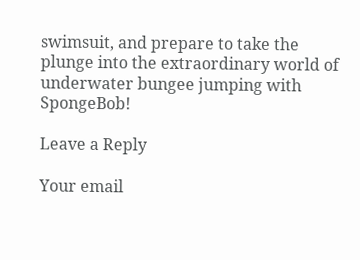swimsuit, and prepare to take the plunge into the extraordinary world of underwater bungee jumping with SpongeBob!

Leave a Reply

Your email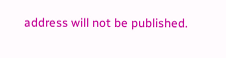address will not be published.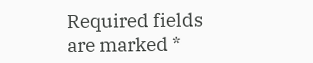Required fields are marked *